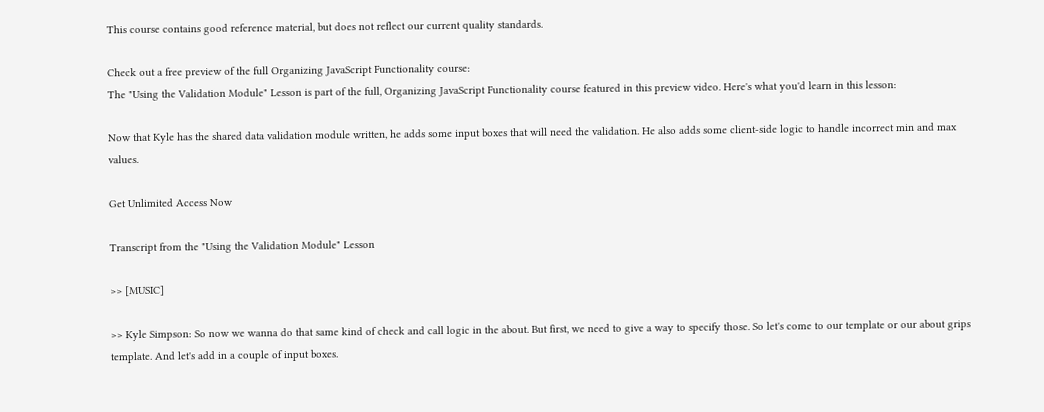This course contains good reference material, but does not reflect our current quality standards.

Check out a free preview of the full Organizing JavaScript Functionality course:
The "Using the Validation Module" Lesson is part of the full, Organizing JavaScript Functionality course featured in this preview video. Here's what you'd learn in this lesson:

Now that Kyle has the shared data validation module written, he adds some input boxes that will need the validation. He also adds some client-side logic to handle incorrect min and max values.

Get Unlimited Access Now

Transcript from the "Using the Validation Module" Lesson

>> [MUSIC]

>> Kyle Simpson: So now we wanna do that same kind of check and call logic in the about. But first, we need to give a way to specify those. So let's come to our template or our about grips template. And let's add in a couple of input boxes.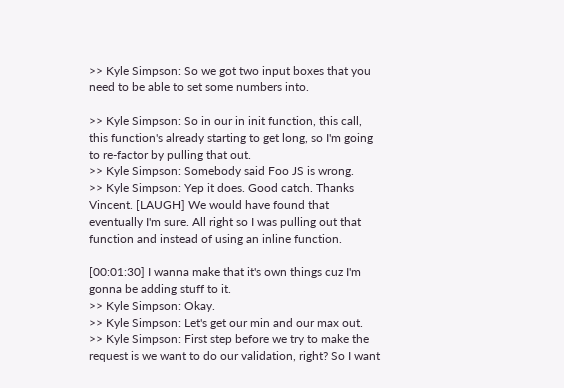>> Kyle Simpson: So we got two input boxes that you need to be able to set some numbers into.

>> Kyle Simpson: So in our in init function, this call, this function's already starting to get long, so I'm going to re-factor by pulling that out.
>> Kyle Simpson: Somebody said Foo JS is wrong.
>> Kyle Simpson: Yep it does. Good catch. Thanks Vincent. [LAUGH] We would have found that eventually I'm sure. All right so I was pulling out that function and instead of using an inline function.

[00:01:30] I wanna make that it's own things cuz I'm gonna be adding stuff to it.
>> Kyle Simpson: Okay.
>> Kyle Simpson: Let's get our min and our max out.
>> Kyle Simpson: First step before we try to make the request is we want to do our validation, right? So I want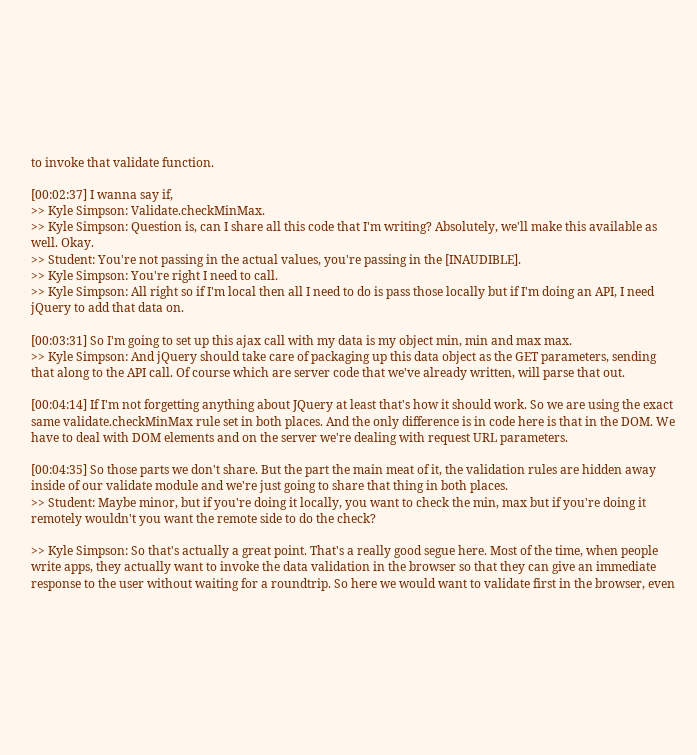to invoke that validate function.

[00:02:37] I wanna say if,
>> Kyle Simpson: Validate.checkMinMax.
>> Kyle Simpson: Question is, can I share all this code that I'm writing? Absolutely, we'll make this available as well. Okay.
>> Student: You're not passing in the actual values, you're passing in the [INAUDIBLE].
>> Kyle Simpson: You're right I need to call.
>> Kyle Simpson: All right so if I'm local then all I need to do is pass those locally but if I'm doing an API, I need jQuery to add that data on.

[00:03:31] So I'm going to set up this ajax call with my data is my object min, min and max max.
>> Kyle Simpson: And jQuery should take care of packaging up this data object as the GET parameters, sending that along to the API call. Of course which are server code that we've already written, will parse that out.

[00:04:14] If I'm not forgetting anything about JQuery at least that's how it should work. So we are using the exact same validate.checkMinMax rule set in both places. And the only difference is in code here is that in the DOM. We have to deal with DOM elements and on the server we're dealing with request URL parameters.

[00:04:35] So those parts we don't share. But the part the main meat of it, the validation rules are hidden away inside of our validate module and we're just going to share that thing in both places.
>> Student: Maybe minor, but if you're doing it locally, you want to check the min, max but if you're doing it remotely wouldn't you want the remote side to do the check?

>> Kyle Simpson: So that's actually a great point. That's a really good segue here. Most of the time, when people write apps, they actually want to invoke the data validation in the browser so that they can give an immediate response to the user without waiting for a roundtrip. So here we would want to validate first in the browser, even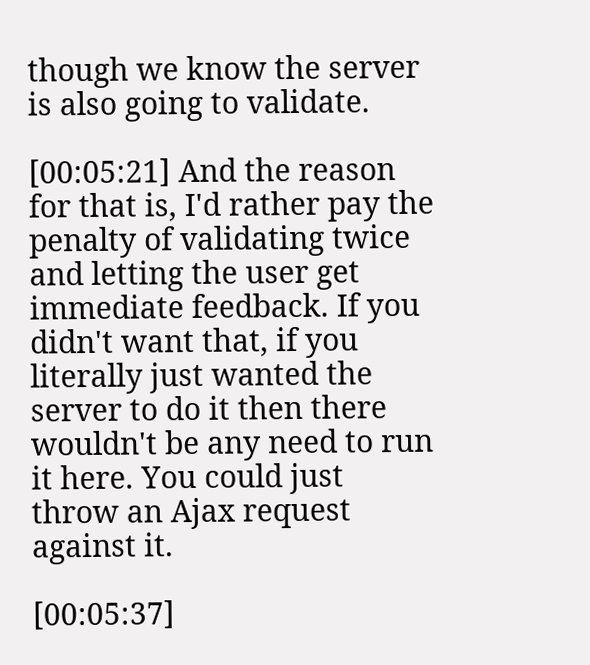though we know the server is also going to validate.

[00:05:21] And the reason for that is, I'd rather pay the penalty of validating twice and letting the user get immediate feedback. If you didn't want that, if you literally just wanted the server to do it then there wouldn't be any need to run it here. You could just throw an Ajax request against it.

[00:05:37]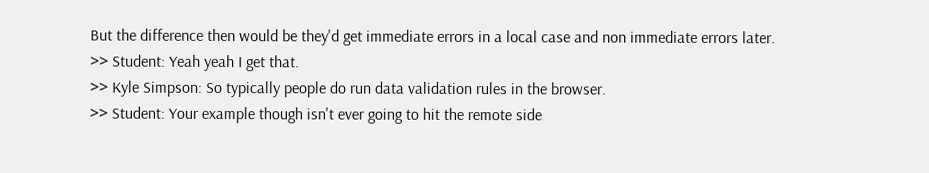But the difference then would be they'd get immediate errors in a local case and non immediate errors later.
>> Student: Yeah yeah I get that.
>> Kyle Simpson: So typically people do run data validation rules in the browser.
>> Student: Your example though isn't ever going to hit the remote side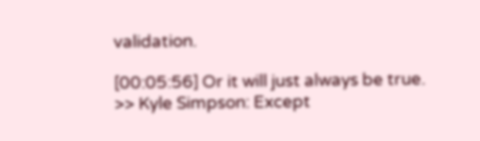validation.

[00:05:56] Or it will just always be true.
>> Kyle Simpson: Except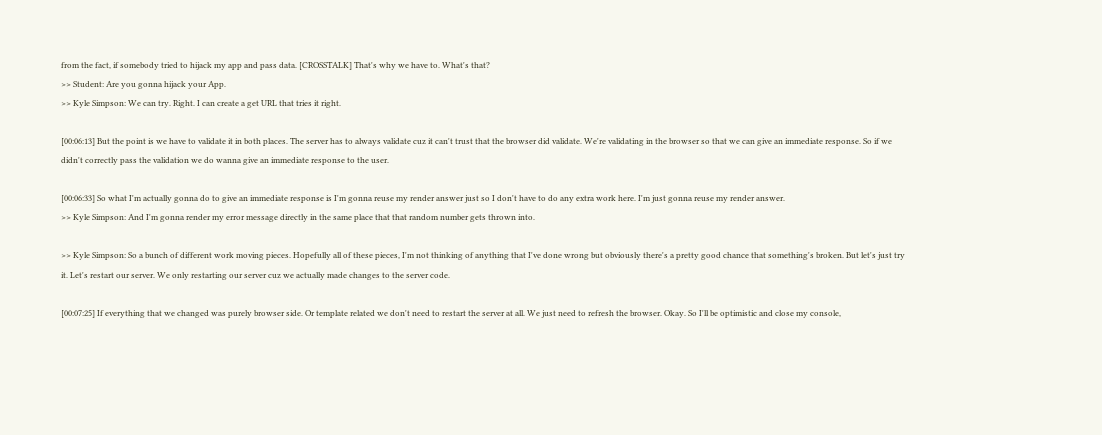from the fact, if somebody tried to hijack my app and pass data. [CROSSTALK] That's why we have to. What's that?
>> Student: Are you gonna hijack your App.
>> Kyle Simpson: We can try. Right. I can create a get URL that tries it right.

[00:06:13] But the point is we have to validate it in both places. The server has to always validate cuz it can't trust that the browser did validate. We're validating in the browser so that we can give an immediate response. So if we didn't correctly pass the validation we do wanna give an immediate response to the user.

[00:06:33] So what I'm actually gonna do to give an immediate response is I'm gonna reuse my render answer just so I don't have to do any extra work here. I'm just gonna reuse my render answer.
>> Kyle Simpson: And I'm gonna render my error message directly in the same place that that random number gets thrown into.

>> Kyle Simpson: So a bunch of different work moving pieces. Hopefully all of these pieces, I'm not thinking of anything that I've done wrong but obviously there's a pretty good chance that something's broken. But let's just try it. Let's restart our server. We only restarting our server cuz we actually made changes to the server code.

[00:07:25] If everything that we changed was purely browser side. Or template related we don't need to restart the server at all. We just need to refresh the browser. Okay. So I'll be optimistic and close my console,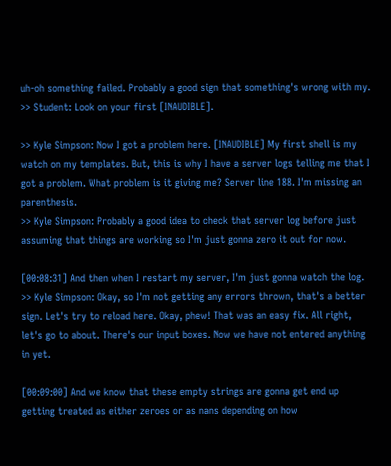uh-oh something failed. Probably a good sign that something's wrong with my.
>> Student: Look on your first [INAUDIBLE].

>> Kyle Simpson: Now I got a problem here. [INAUDIBLE] My first shell is my watch on my templates. But, this is why I have a server logs telling me that I got a problem. What problem is it giving me? Server line 188. I'm missing an parenthesis.
>> Kyle Simpson: Probably a good idea to check that server log before just assuming that things are working so I'm just gonna zero it out for now.

[00:08:31] And then when I restart my server, I'm just gonna watch the log.
>> Kyle Simpson: Okay, so I'm not getting any errors thrown, that's a better sign. Let's try to reload here. Okay, phew! That was an easy fix. All right, let's go to about. There's our input boxes. Now we have not entered anything in yet.

[00:09:00] And we know that these empty strings are gonna get end up getting treated as either zeroes or as nans depending on how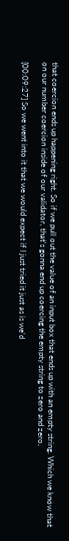that coercion ends up happening right. So if we pull out the value of an input box that ends up with an empty string. Which we know that on our number coercion inside of our validator, that's gonna end up coercing the empty string to zero and zero.

[00:09:27] So we went into it that we would expect if I just tried it just as is we'd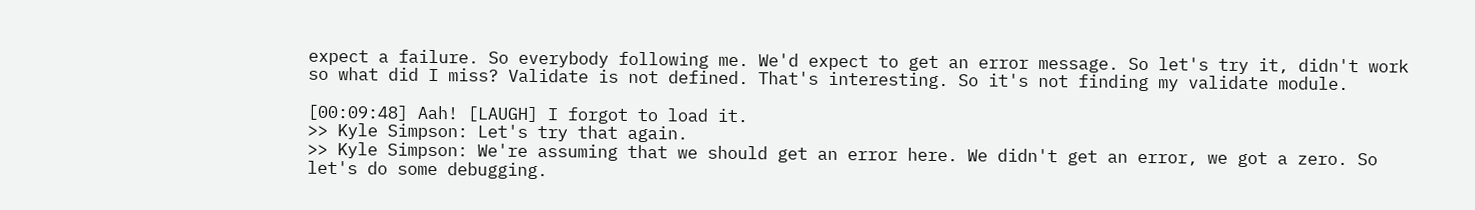expect a failure. So everybody following me. We'd expect to get an error message. So let's try it, didn't work so what did I miss? Validate is not defined. That's interesting. So it's not finding my validate module.

[00:09:48] Aah! [LAUGH] I forgot to load it.
>> Kyle Simpson: Let's try that again.
>> Kyle Simpson: We're assuming that we should get an error here. We didn't get an error, we got a zero. So let's do some debugging.